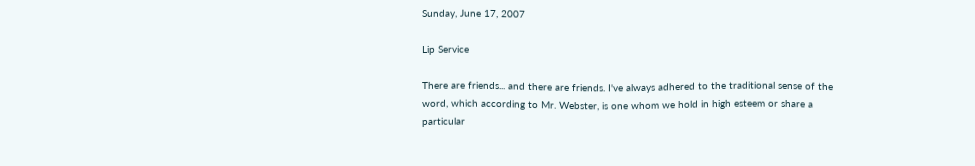Sunday, June 17, 2007

Lip Service

There are friends... and there are friends. I've always adhered to the traditional sense of the word, which according to Mr. Webster, is one whom we hold in high esteem or share a particular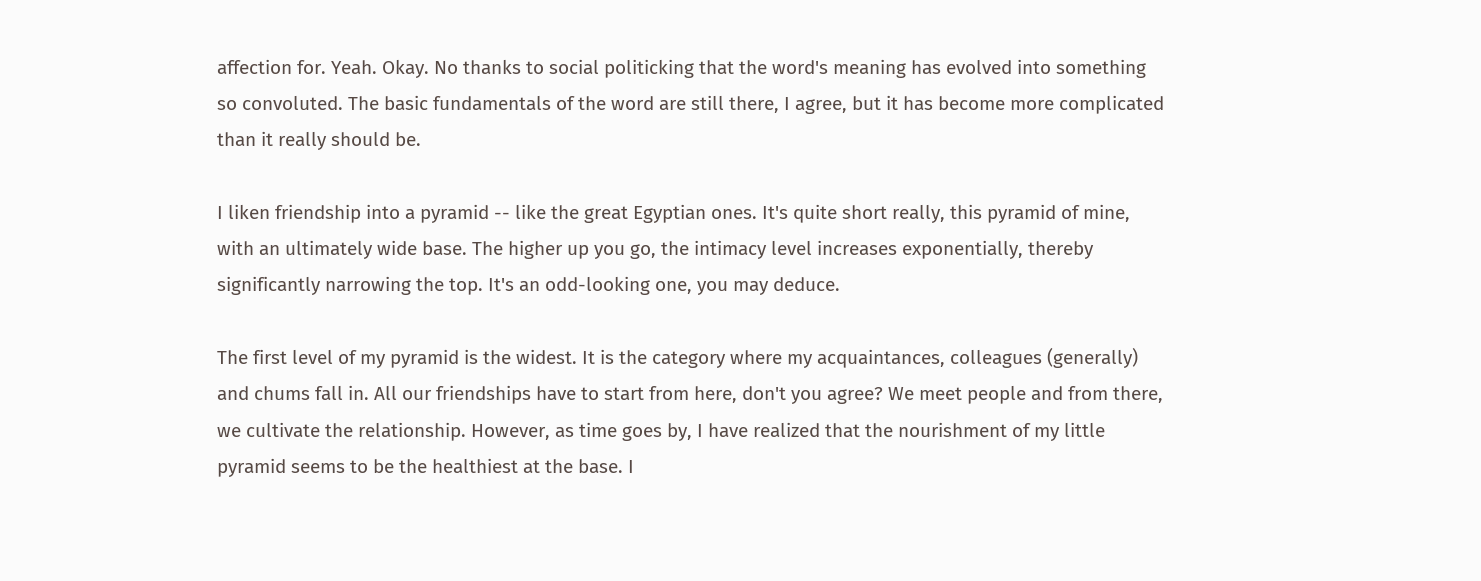affection for. Yeah. Okay. No thanks to social politicking that the word's meaning has evolved into something so convoluted. The basic fundamentals of the word are still there, I agree, but it has become more complicated than it really should be.

I liken friendship into a pyramid -- like the great Egyptian ones. It's quite short really, this pyramid of mine, with an ultimately wide base. The higher up you go, the intimacy level increases exponentially, thereby significantly narrowing the top. It's an odd-looking one, you may deduce.

The first level of my pyramid is the widest. It is the category where my acquaintances, colleagues (generally) and chums fall in. All our friendships have to start from here, don't you agree? We meet people and from there, we cultivate the relationship. However, as time goes by, I have realized that the nourishment of my little pyramid seems to be the healthiest at the base. I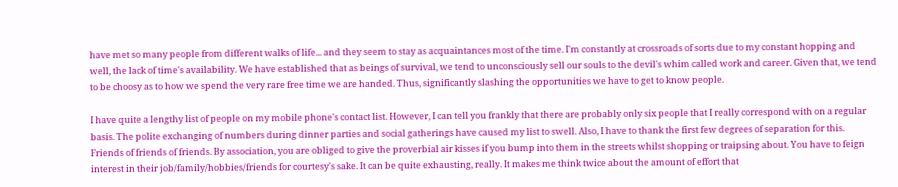have met so many people from different walks of life... and they seem to stay as acquaintances most of the time. I'm constantly at crossroads of sorts due to my constant hopping and well, the lack of time's availability. We have established that as beings of survival, we tend to unconsciously sell our souls to the devil's whim called work and career. Given that, we tend to be choosy as to how we spend the very rare free time we are handed. Thus, significantly slashing the opportunities we have to get to know people.

I have quite a lengthy list of people on my mobile phone's contact list. However, I can tell you frankly that there are probably only six people that I really correspond with on a regular basis. The polite exchanging of numbers during dinner parties and social gatherings have caused my list to swell. Also, I have to thank the first few degrees of separation for this. Friends of friends of friends. By association, you are obliged to give the proverbial air kisses if you bump into them in the streets whilst shopping or traipsing about. You have to feign interest in their job/family/hobbies/friends for courtesy's sake. It can be quite exhausting, really. It makes me think twice about the amount of effort that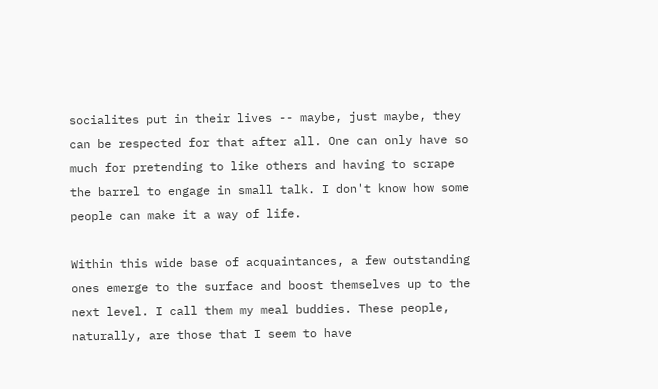socialites put in their lives -- maybe, just maybe, they can be respected for that after all. One can only have so much for pretending to like others and having to scrape the barrel to engage in small talk. I don't know how some people can make it a way of life.

Within this wide base of acquaintances, a few outstanding ones emerge to the surface and boost themselves up to the next level. I call them my meal buddies. These people, naturally, are those that I seem to have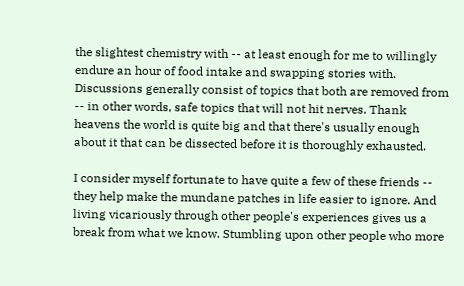the slightest chemistry with -- at least enough for me to willingly endure an hour of food intake and swapping stories with. Discussions generally consist of topics that both are removed from -- in other words, safe topics that will not hit nerves. Thank heavens the world is quite big and that there's usually enough about it that can be dissected before it is thoroughly exhausted.

I consider myself fortunate to have quite a few of these friends -- they help make the mundane patches in life easier to ignore. And living vicariously through other people's experiences gives us a break from what we know. Stumbling upon other people who more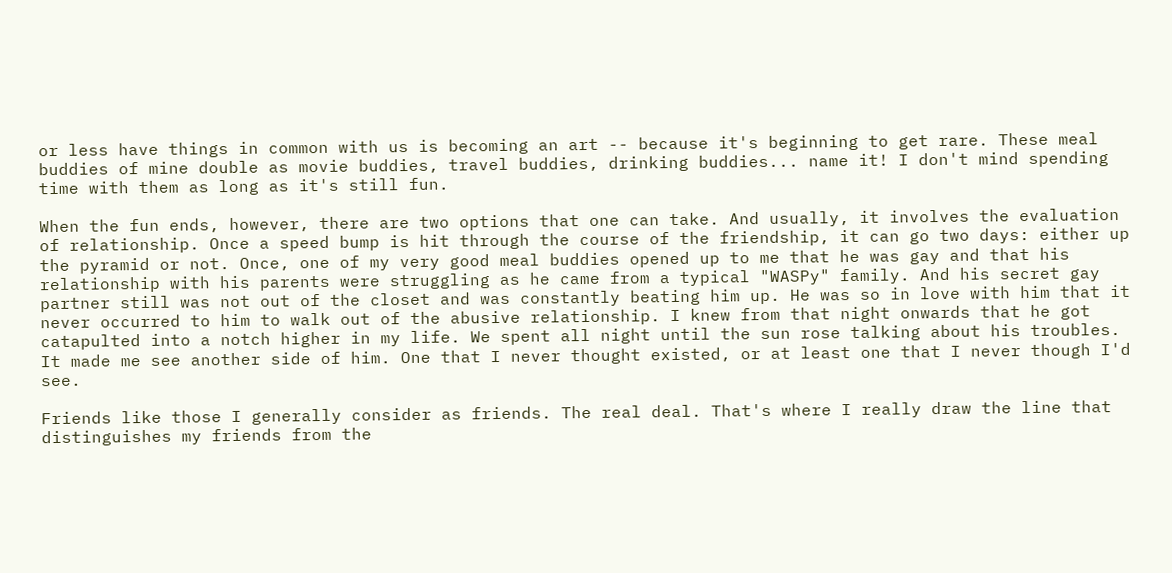or less have things in common with us is becoming an art -- because it's beginning to get rare. These meal buddies of mine double as movie buddies, travel buddies, drinking buddies... name it! I don't mind spending time with them as long as it's still fun.

When the fun ends, however, there are two options that one can take. And usually, it involves the evaluation of relationship. Once a speed bump is hit through the course of the friendship, it can go two days: either up the pyramid or not. Once, one of my very good meal buddies opened up to me that he was gay and that his relationship with his parents were struggling as he came from a typical "WASPy" family. And his secret gay partner still was not out of the closet and was constantly beating him up. He was so in love with him that it never occurred to him to walk out of the abusive relationship. I knew from that night onwards that he got catapulted into a notch higher in my life. We spent all night until the sun rose talking about his troubles. It made me see another side of him. One that I never thought existed, or at least one that I never though I'd see.

Friends like those I generally consider as friends. The real deal. That's where I really draw the line that distinguishes my friends from the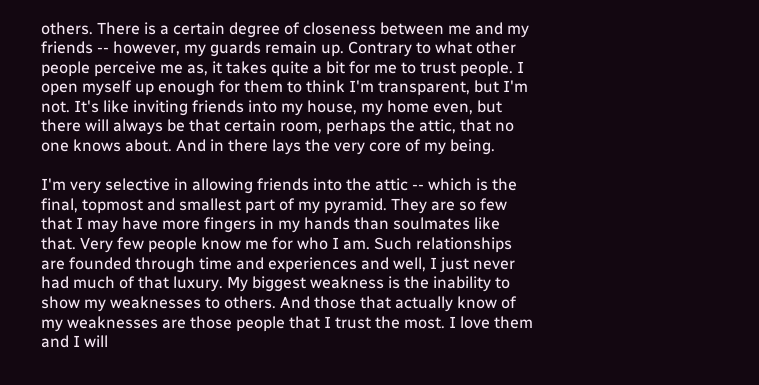others. There is a certain degree of closeness between me and my friends -- however, my guards remain up. Contrary to what other people perceive me as, it takes quite a bit for me to trust people. I open myself up enough for them to think I'm transparent, but I'm not. It's like inviting friends into my house, my home even, but there will always be that certain room, perhaps the attic, that no one knows about. And in there lays the very core of my being.

I'm very selective in allowing friends into the attic -- which is the final, topmost and smallest part of my pyramid. They are so few that I may have more fingers in my hands than soulmates like that. Very few people know me for who I am. Such relationships are founded through time and experiences and well, I just never had much of that luxury. My biggest weakness is the inability to show my weaknesses to others. And those that actually know of my weaknesses are those people that I trust the most. I love them and I will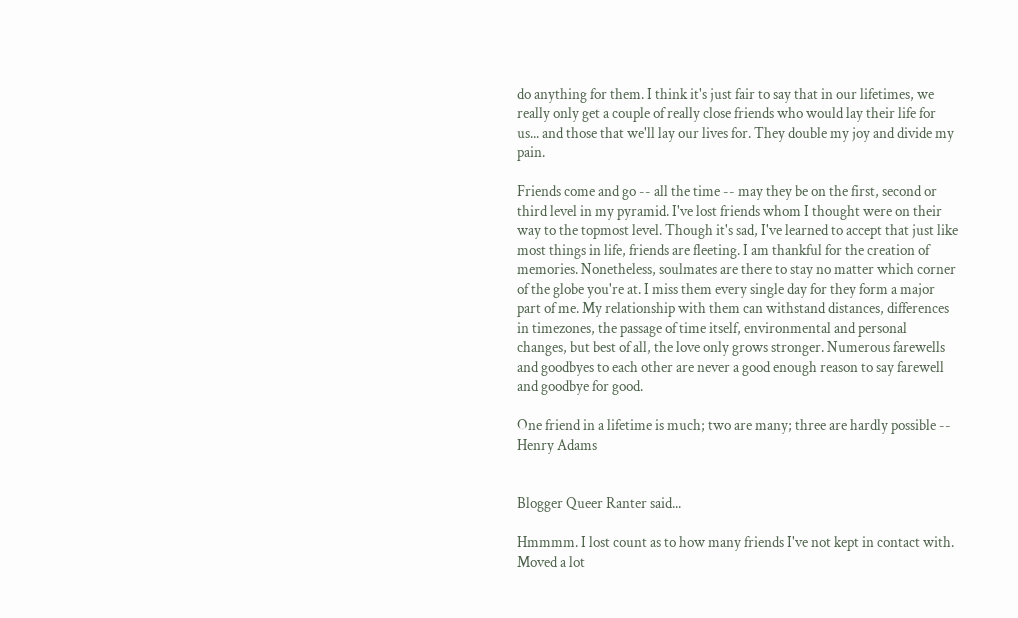do anything for them. I think it's just fair to say that in our lifetimes, we really only get a couple of really close friends who would lay their life for us... and those that we'll lay our lives for. They double my joy and divide my pain.

Friends come and go -- all the time -- may they be on the first, second or third level in my pyramid. I've lost friends whom I thought were on their way to the topmost level. Though it's sad, I've learned to accept that just like most things in life, friends are fleeting. I am thankful for the creation of memories. Nonetheless, soulmates are there to stay no matter which corner of the globe you're at. I miss them every single day for they form a major part of me. My relationship with them can withstand distances, differences in timezones, the passage of time itself, environmental and personal changes, but best of all, the love only grows stronger. Numerous farewells and goodbyes to each other are never a good enough reason to say farewell and goodbye for good.

One friend in a lifetime is much; two are many; three are hardly possible -- Henry Adams


Blogger Queer Ranter said...

Hmmmm. I lost count as to how many friends I've not kept in contact with. Moved a lot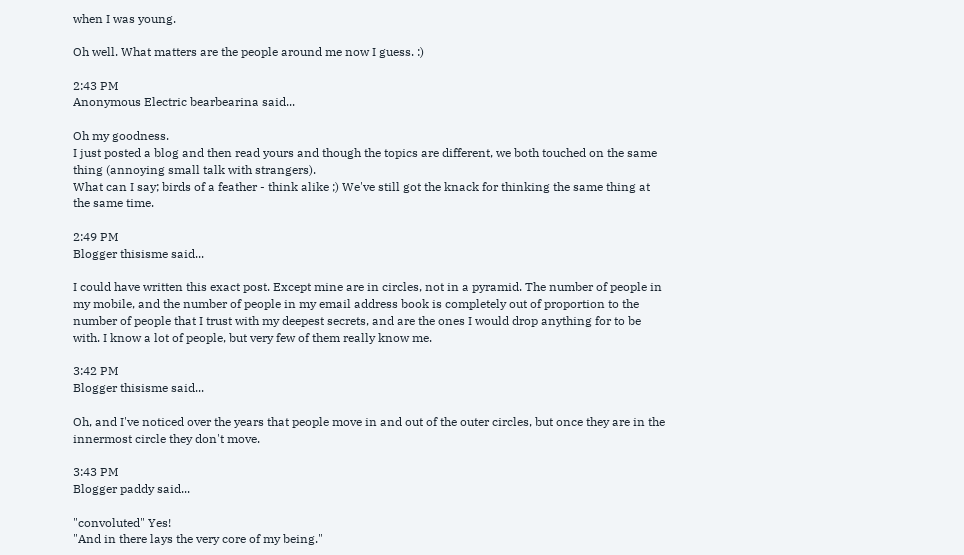when I was young.

Oh well. What matters are the people around me now I guess. :)

2:43 PM
Anonymous Electric bearbearina said...

Oh my goodness.
I just posted a blog and then read yours and though the topics are different, we both touched on the same thing (annoying small talk with strangers).
What can I say; birds of a feather - think alike ;) We've still got the knack for thinking the same thing at the same time.

2:49 PM
Blogger thisisme said...

I could have written this exact post. Except mine are in circles, not in a pyramid. The number of people in my mobile, and the number of people in my email address book is completely out of proportion to the number of people that I trust with my deepest secrets, and are the ones I would drop anything for to be with. I know a lot of people, but very few of them really know me.

3:42 PM
Blogger thisisme said...

Oh, and I've noticed over the years that people move in and out of the outer circles, but once they are in the innermost circle they don't move.

3:43 PM
Blogger paddy said...

"convoluted" Yes!
"And in there lays the very core of my being."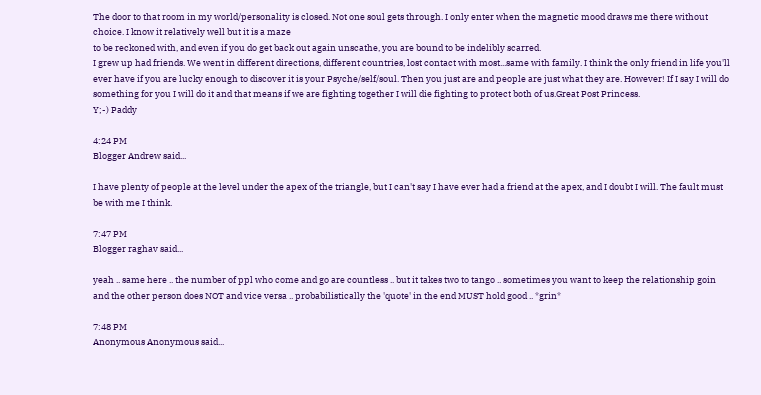The door to that room in my world/personality is closed. Not one soul gets through. I only enter when the magnetic mood draws me there without choice. I know it relatively well but it is a maze
to be reckoned with, and even if you do get back out again unscathe, you are bound to be indelibly scarred.
I grew up had friends. We went in different directions, different countries, lost contact with most...same with family. I think the only friend in life you'll ever have if you are lucky enough to discover it is your Psyche/self/soul. Then you just are and people are just what they are. However! If I say I will do something for you I will do it and that means if we are fighting together I will die fighting to protect both of us.Great Post Princess.
Y;-) Paddy

4:24 PM
Blogger Andrew said...

I have plenty of people at the level under the apex of the triangle, but I can't say I have ever had a friend at the apex, and I doubt I will. The fault must be with me I think.

7:47 PM
Blogger raghav said...

yeah .. same here .. the number of ppl who come and go are countless .. but it takes two to tango .. sometimes you want to keep the relationship goin and the other person does NOT and vice versa .. probabilistically the 'quote' in the end MUST hold good .. *grin*

7:48 PM
Anonymous Anonymous said...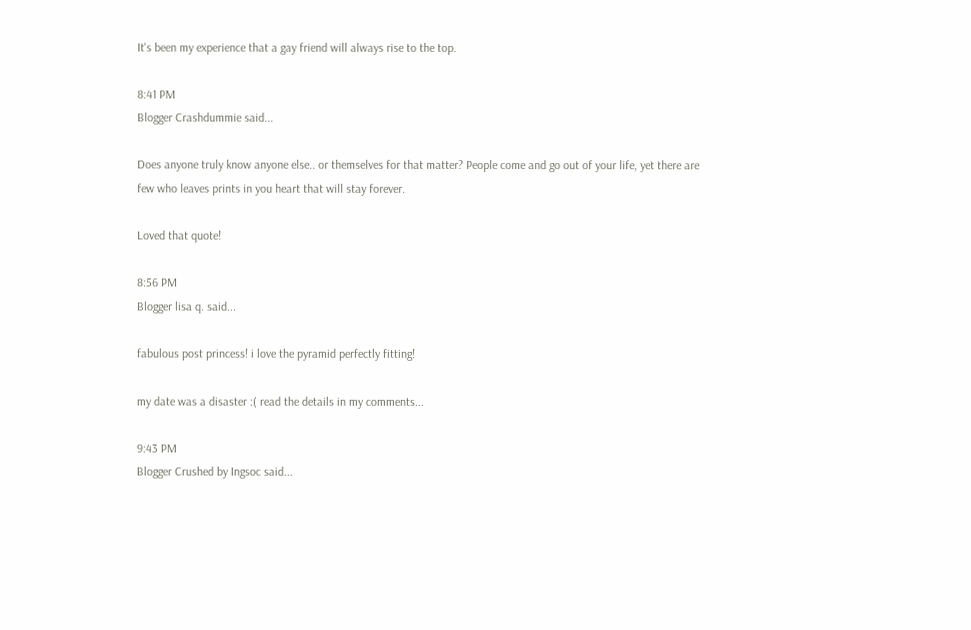It's been my experience that a gay friend will always rise to the top.

8:41 PM
Blogger Crashdummie said...

Does anyone truly know anyone else.. or themselves for that matter? People come and go out of your life, yet there are few who leaves prints in you heart that will stay forever.

Loved that quote!

8:56 PM
Blogger lisa q. said...

fabulous post princess! i love the pyramid perfectly fitting!

my date was a disaster :( read the details in my comments...

9:43 PM
Blogger Crushed by Ingsoc said...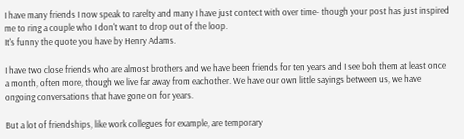I have many friends I now speak to rarelty and many I have just contect with over time- though your post has just inspired me to ring a couple who I don't want to drop out of the loop.
It's funny the quote you have by Henry Adams.

I have two close friends who are almost brothers and we have been friends for ten years and I see boh them at least once a month, often more, though we live far away from eachother. We have our own little sayings between us, we have ongoing conversations that have gone on for years.

But a lot of friendships, like work collegues for example, are temporary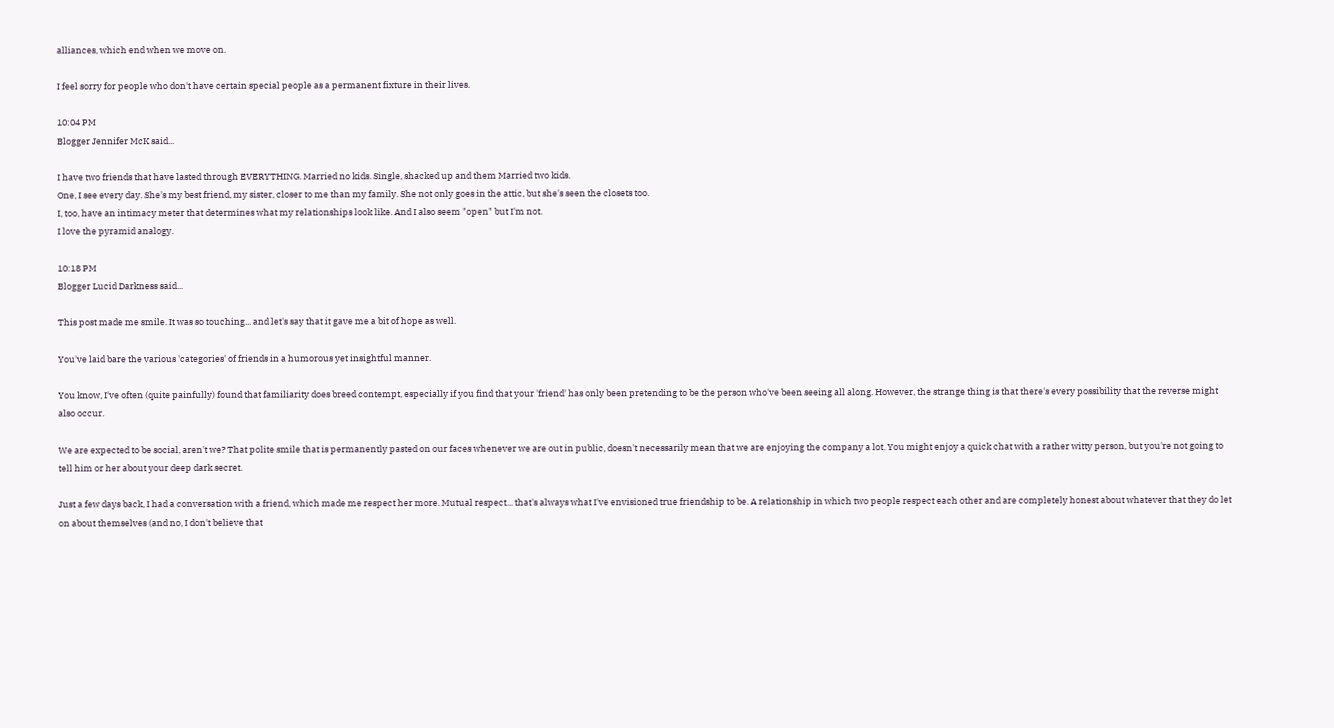alliances, which end when we move on.

I feel sorry for people who don't have certain special people as a permanent fixture in their lives.

10:04 PM
Blogger Jennifer McK said...

I have two friends that have lasted through EVERYTHING. Married no kids. Single, shacked up and them Married two kids.
One, I see every day. She's my best friend, my sister, closer to me than my family. She not only goes in the attic, but she's seen the closets too.
I, too, have an intimacy meter that determines what my relationships look like. And I also seem "open" but I'm not.
I love the pyramid analogy.

10:18 PM
Blogger Lucid Darkness said...

This post made me smile. It was so touching... and let's say that it gave me a bit of hope as well.

You've laid bare the various 'categories' of friends in a humorous yet insightful manner.

You know, I've often (quite painfully) found that familiarity does breed contempt, especially if you find that your 'friend' has only been pretending to be the person who've been seeing all along. However, the strange thing is that there's every possibility that the reverse might also occur.

We are expected to be social, aren't we? That polite smile that is permanently pasted on our faces whenever we are out in public, doesn't necessarily mean that we are enjoying the company a lot. You might enjoy a quick chat with a rather witty person, but you're not going to tell him or her about your deep dark secret.

Just a few days back, I had a conversation with a friend, which made me respect her more. Mutual respect... that's always what I've envisioned true friendship to be. A relationship in which two people respect each other and are completely honest about whatever that they do let on about themselves (and no, I don't believe that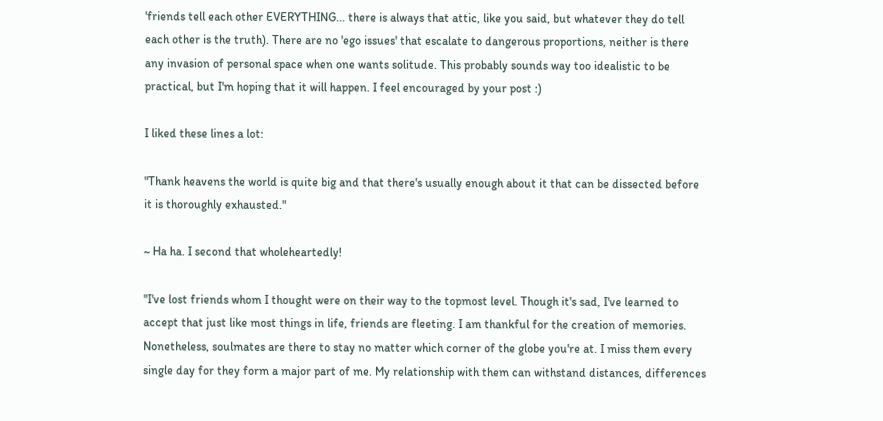'friends tell each other EVERYTHING... there is always that attic, like you said, but whatever they do tell each other is the truth). There are no 'ego issues' that escalate to dangerous proportions, neither is there any invasion of personal space when one wants solitude. This probably sounds way too idealistic to be practical, but I'm hoping that it will happen. I feel encouraged by your post :)

I liked these lines a lot:

"Thank heavens the world is quite big and that there's usually enough about it that can be dissected before it is thoroughly exhausted."

~ Ha ha. I second that wholeheartedly!

"I've lost friends whom I thought were on their way to the topmost level. Though it's sad, I've learned to accept that just like most things in life, friends are fleeting. I am thankful for the creation of memories. Nonetheless, soulmates are there to stay no matter which corner of the globe you're at. I miss them every single day for they form a major part of me. My relationship with them can withstand distances, differences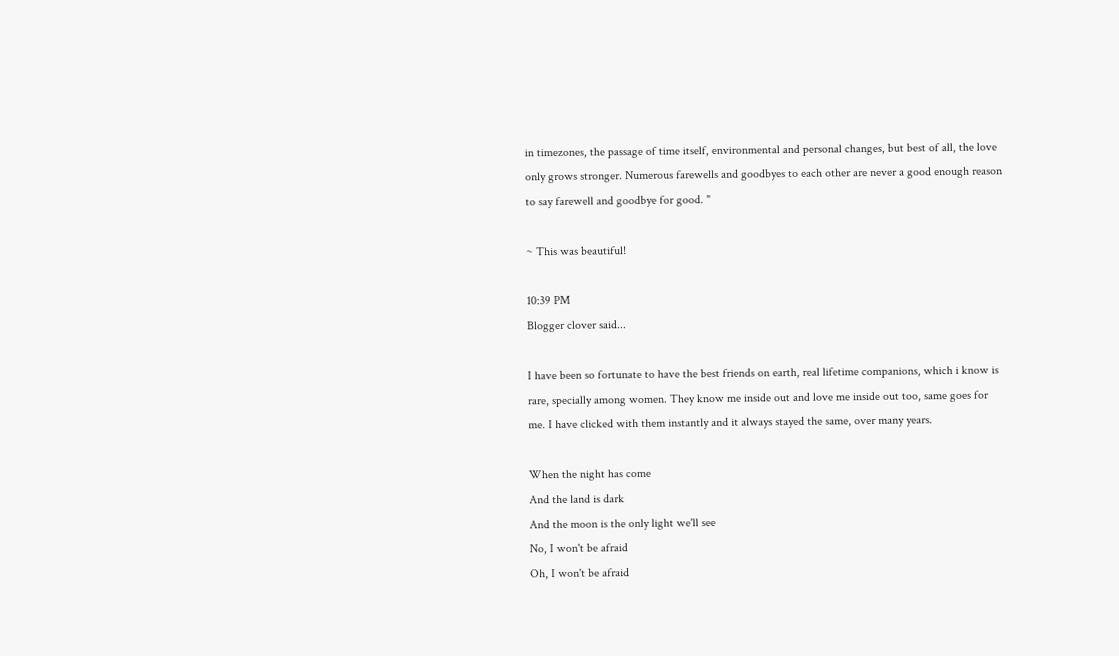in timezones, the passage of time itself, environmental and personal changes, but best of all, the love only grows stronger. Numerous farewells and goodbyes to each other are never a good enough reason to say farewell and goodbye for good. "

~ This was beautiful!

10:39 PM
Blogger clover said...

I have been so fortunate to have the best friends on earth, real lifetime companions, which i know is rare, specially among women. They know me inside out and love me inside out too, same goes for me. I have clicked with them instantly and it always stayed the same, over many years.

When the night has come
And the land is dark
And the moon is the only light we'll see
No, I won't be afraid
Oh, I won't be afraid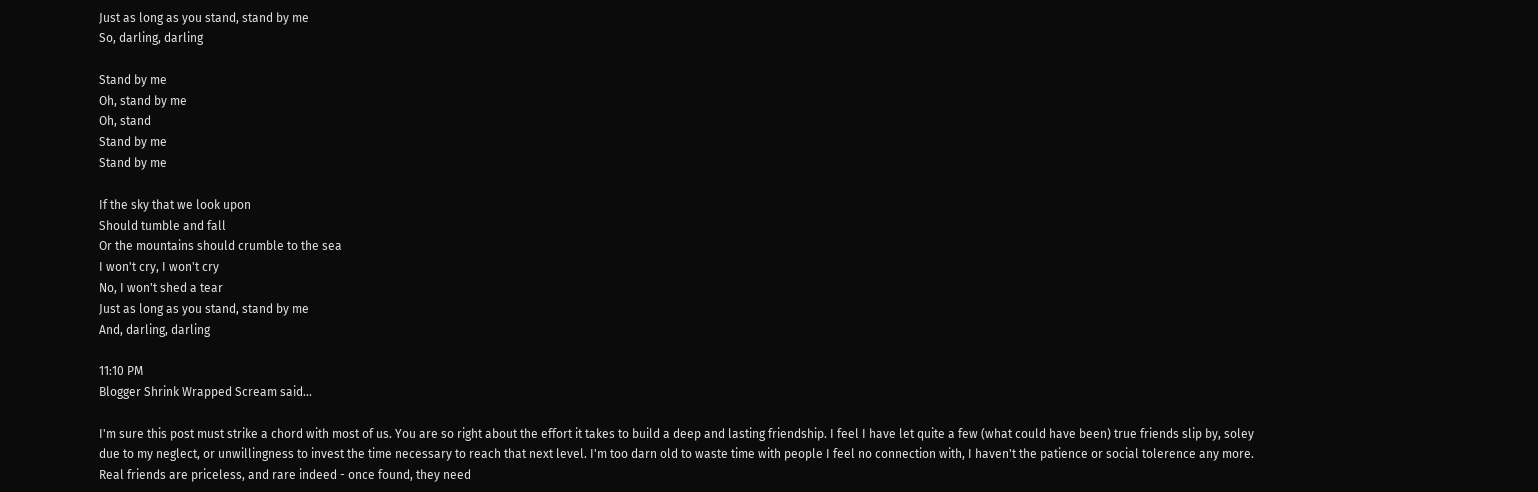Just as long as you stand, stand by me
So, darling, darling

Stand by me
Oh, stand by me
Oh, stand
Stand by me
Stand by me

If the sky that we look upon
Should tumble and fall
Or the mountains should crumble to the sea
I won't cry, I won't cry
No, I won't shed a tear
Just as long as you stand, stand by me
And, darling, darling

11:10 PM
Blogger Shrink Wrapped Scream said...

I'm sure this post must strike a chord with most of us. You are so right about the effort it takes to build a deep and lasting friendship. I feel I have let quite a few (what could have been) true friends slip by, soley due to my neglect, or unwillingness to invest the time necessary to reach that next level. I'm too darn old to waste time with people I feel no connection with, I haven't the patience or social tolerence any more. Real friends are priceless, and rare indeed - once found, they need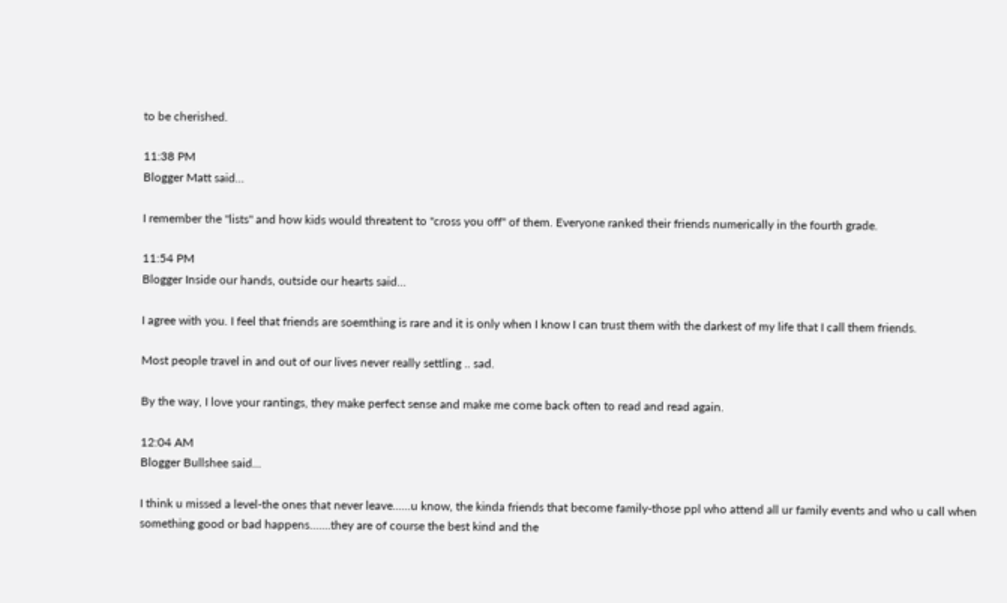to be cherished.

11:38 PM
Blogger Matt said...

I remember the "lists" and how kids would threatent to "cross you off" of them. Everyone ranked their friends numerically in the fourth grade.

11:54 PM
Blogger Inside our hands, outside our hearts said...

I agree with you. I feel that friends are soemthing is rare and it is only when I know I can trust them with the darkest of my life that I call them friends.

Most people travel in and out of our lives never really settling .. sad.

By the way, I love your rantings, they make perfect sense and make me come back often to read and read again.

12:04 AM
Blogger Bullshee said...

I think u missed a level-the ones that never leave......u know, the kinda friends that become family-those ppl who attend all ur family events and who u call when something good or bad happens.......they are of course the best kind and the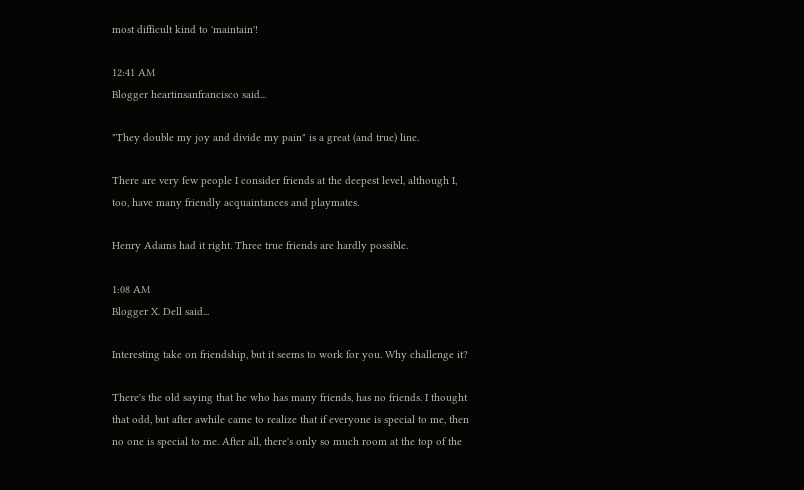most difficult kind to 'maintain'!

12:41 AM
Blogger heartinsanfrancisco said...

"They double my joy and divide my pain" is a great (and true) line.

There are very few people I consider friends at the deepest level, although I, too, have many friendly acquaintances and playmates.

Henry Adams had it right. Three true friends are hardly possible.

1:08 AM
Blogger X. Dell said...

Interesting take on friendship, but it seems to work for you. Why challenge it?

There's the old saying that he who has many friends, has no friends. I thought that odd, but after awhile came to realize that if everyone is special to me, then no one is special to me. After all, there's only so much room at the top of the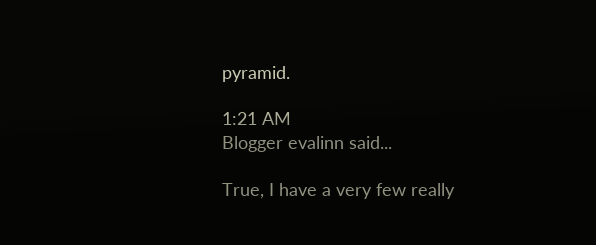pyramid.

1:21 AM
Blogger evalinn said...

True, I have a very few really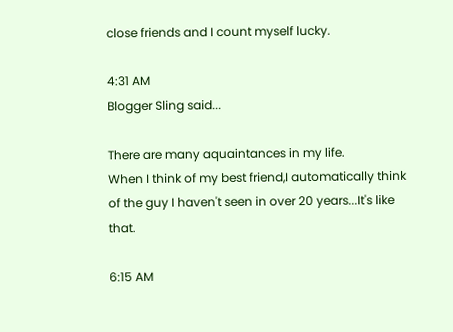close friends and I count myself lucky.

4:31 AM
Blogger Sling said...

There are many aquaintances in my life.
When I think of my best friend,I automatically think of the guy I haven't seen in over 20 years...It's like that.

6:15 AM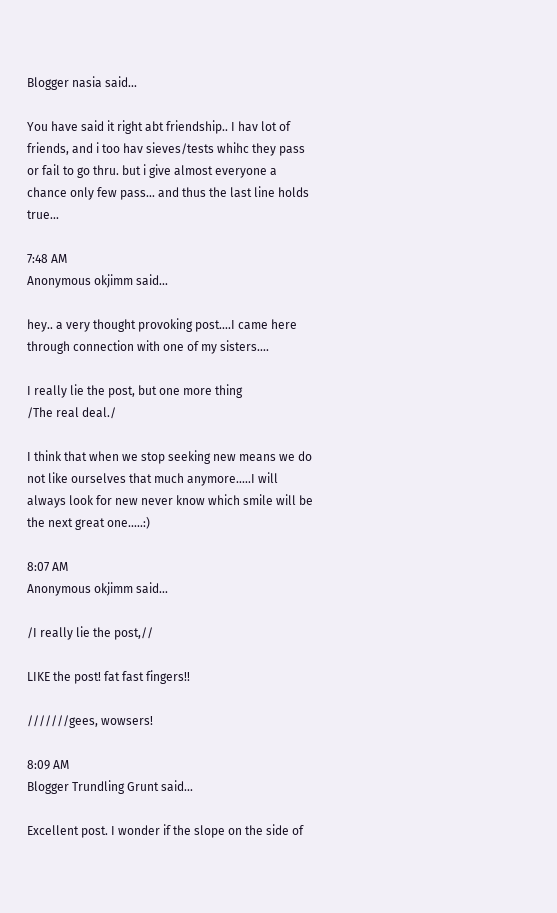Blogger nasia said...

You have said it right abt friendship.. I hav lot of friends, and i too hav sieves/tests whihc they pass or fail to go thru. but i give almost everyone a chance only few pass... and thus the last line holds true...

7:48 AM
Anonymous okjimm said...

hey.. a very thought provoking post....I came here through connection with one of my sisters....

I really lie the post, but one more thing
/The real deal./

I think that when we stop seeking new means we do not like ourselves that much anymore.....I will always look for new never know which smile will be the next great one.....:)

8:07 AM
Anonymous okjimm said...

/I really lie the post,//

LIKE the post! fat fast fingers!!

///////gees, wowsers!

8:09 AM
Blogger Trundling Grunt said...

Excellent post. I wonder if the slope on the side of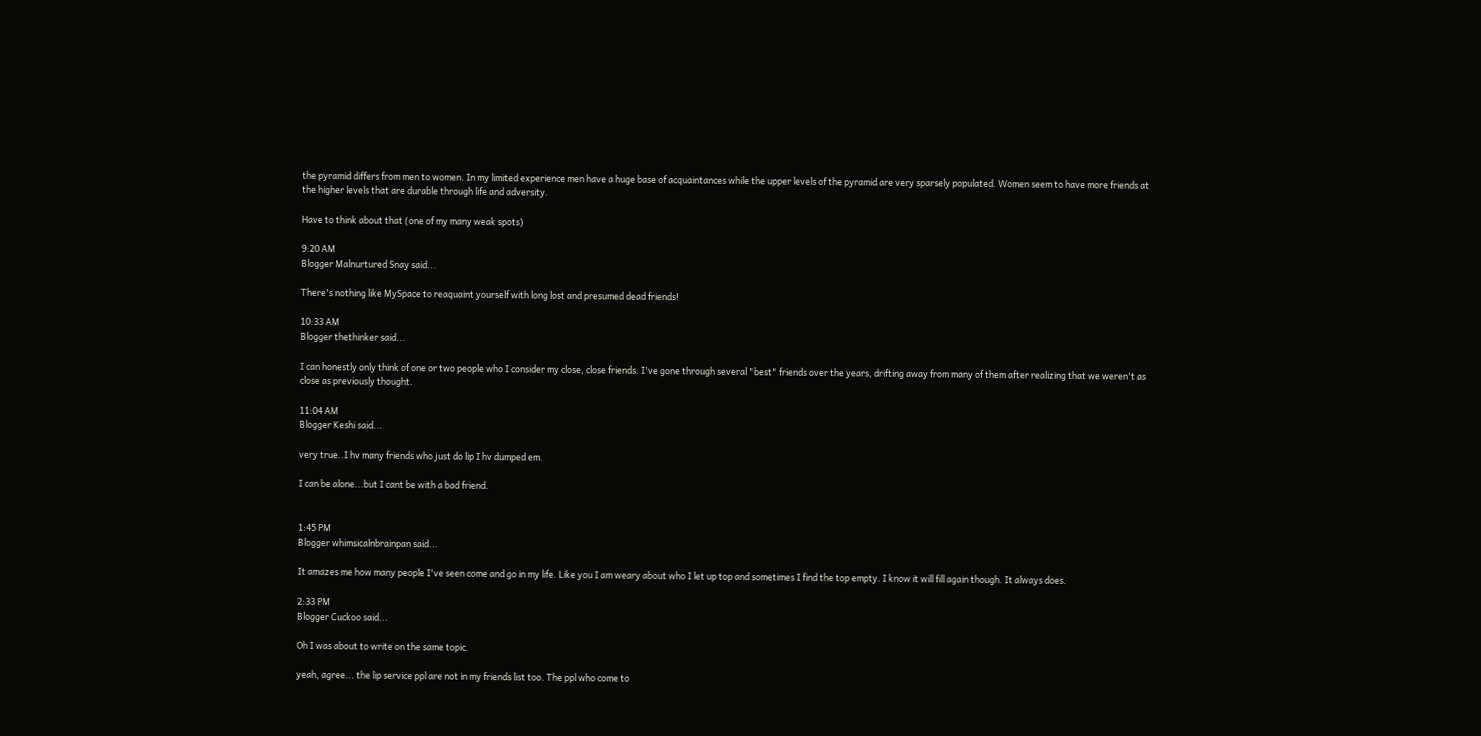the pyramid differs from men to women. In my limited experience men have a huge base of acquaintances while the upper levels of the pyramid are very sparsely populated. Women seem to have more friends at the higher levels that are durable through life and adversity.

Have to think about that (one of my many weak spots)

9:20 AM
Blogger Malnurtured Snay said...

There's nothing like MySpace to reaquaint yourself with long lost and presumed dead friends!

10:33 AM
Blogger thethinker said...

I can honestly only think of one or two people who I consider my close, close friends. I've gone through several "best" friends over the years, drifting away from many of them after realizing that we weren't as close as previously thought.

11:04 AM
Blogger Keshi said...

very true..I hv many friends who just do lip I hv dumped em.

I can be alone...but I cant be with a bad friend.


1:45 PM
Blogger whimsicalnbrainpan said...

It amazes me how many people I've seen come and go in my life. Like you I am weary about who I let up top and sometimes I find the top empty. I know it will fill again though. It always does.

2:33 PM
Blogger Cuckoo said...

Oh I was about to write on the same topic.

yeah, agree... the lip service ppl are not in my friends list too. The ppl who come to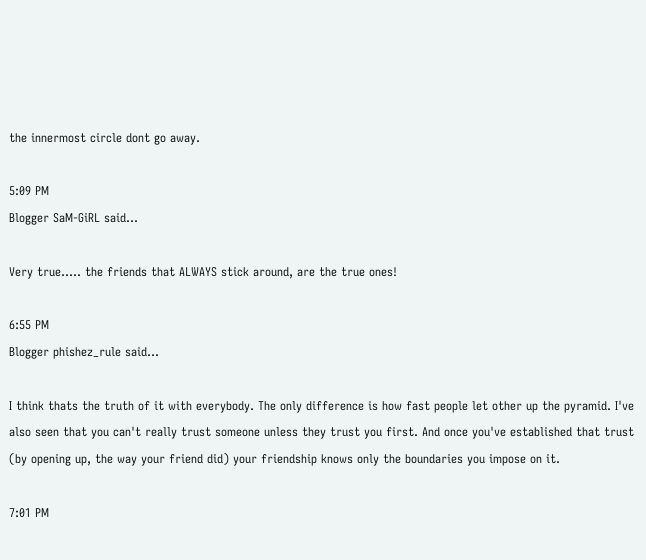the innermost circle dont go away.

5:09 PM
Blogger SaM-GiRL said...

Very true..... the friends that ALWAYS stick around, are the true ones!

6:55 PM
Blogger phishez_rule said...

I think thats the truth of it with everybody. The only difference is how fast people let other up the pyramid. I've also seen that you can't really trust someone unless they trust you first. And once you've established that trust (by opening up, the way your friend did) your friendship knows only the boundaries you impose on it.

7:01 PM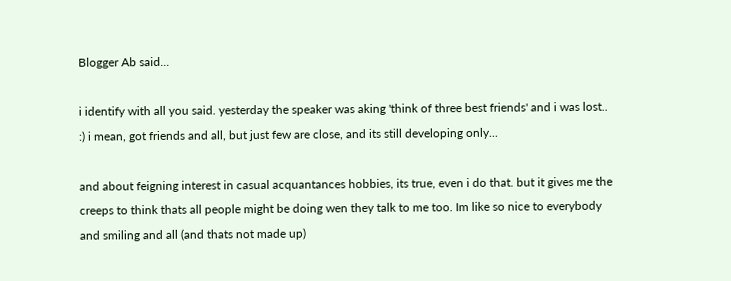Blogger Ab said...

i identify with all you said. yesterday the speaker was aking 'think of three best friends' and i was lost.. :) i mean, got friends and all, but just few are close, and its still developing only...

and about feigning interest in casual acquantances hobbies, its true, even i do that. but it gives me the creeps to think thats all people might be doing wen they talk to me too. Im like so nice to everybody and smiling and all (and thats not made up)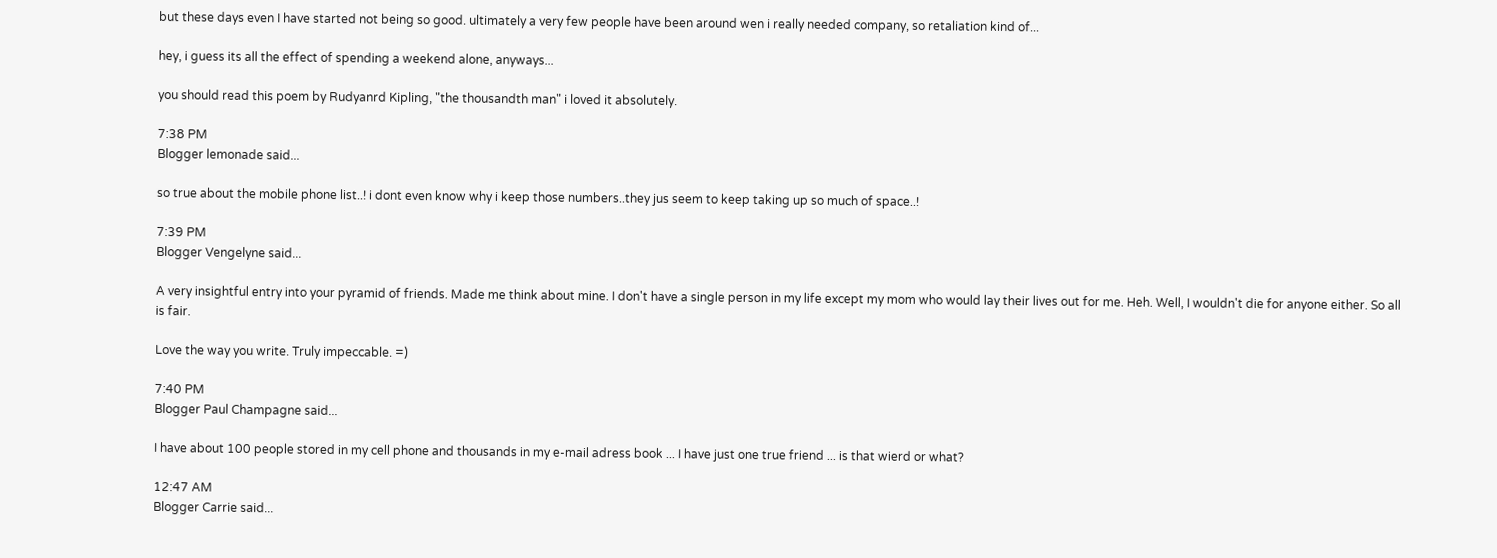but these days even I have started not being so good. ultimately a very few people have been around wen i really needed company, so retaliation kind of...

hey, i guess its all the effect of spending a weekend alone, anyways...

you should read this poem by Rudyanrd Kipling, "the thousandth man" i loved it absolutely.

7:38 PM
Blogger lemonade said...

so true about the mobile phone list..! i dont even know why i keep those numbers..they jus seem to keep taking up so much of space..!

7:39 PM
Blogger Vengelyne said...

A very insightful entry into your pyramid of friends. Made me think about mine. I don't have a single person in my life except my mom who would lay their lives out for me. Heh. Well, I wouldn't die for anyone either. So all is fair.

Love the way you write. Truly impeccable. =)

7:40 PM
Blogger Paul Champagne said...

I have about 100 people stored in my cell phone and thousands in my e-mail adress book ... I have just one true friend ... is that wierd or what?

12:47 AM
Blogger Carrie said...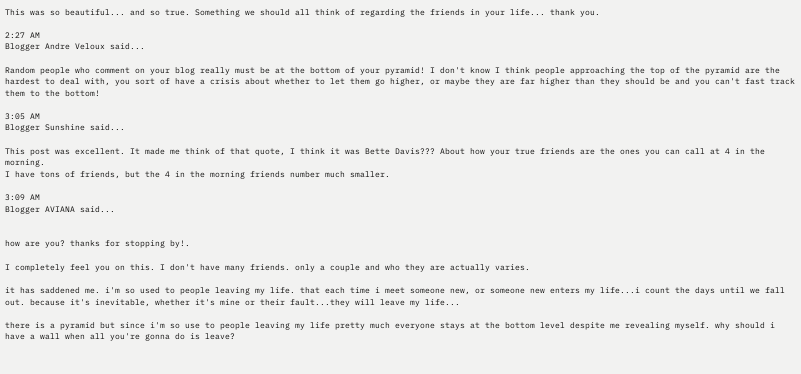This was so beautiful... and so true. Something we should all think of regarding the friends in your life... thank you.

2:27 AM
Blogger Andre Veloux said...

Random people who comment on your blog really must be at the bottom of your pyramid! I don't know I think people approaching the top of the pyramid are the hardest to deal with, you sort of have a crisis about whether to let them go higher, or maybe they are far higher than they should be and you can't fast track them to the bottom!

3:05 AM
Blogger Sunshine said...

This post was excellent. It made me think of that quote, I think it was Bette Davis??? About how your true friends are the ones you can call at 4 in the morning.
I have tons of friends, but the 4 in the morning friends number much smaller.

3:09 AM
Blogger AVIANA said...


how are you? thanks for stopping by!.

I completely feel you on this. I don't have many friends. only a couple and who they are actually varies.

it has saddened me. i'm so used to people leaving my life. that each time i meet someone new, or someone new enters my life...i count the days until we fall out. because it's inevitable, whether it's mine or their fault...they will leave my life...

there is a pyramid but since i'm so use to people leaving my life pretty much everyone stays at the bottom level despite me revealing myself. why should i have a wall when all you're gonna do is leave?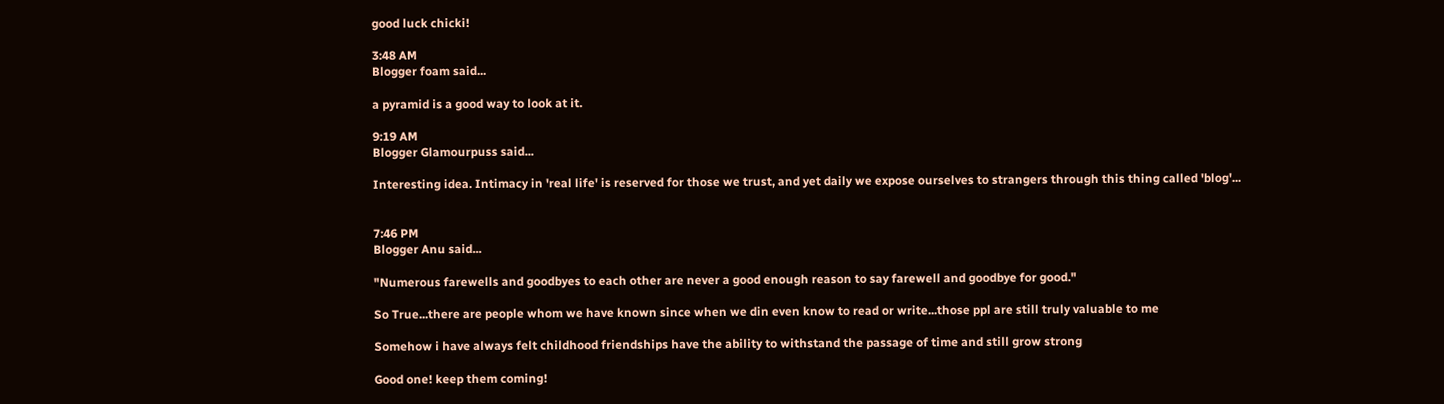good luck chicki!

3:48 AM
Blogger foam said...

a pyramid is a good way to look at it.

9:19 AM
Blogger Glamourpuss said...

Interesting idea. Intimacy in 'real life' is reserved for those we trust, and yet daily we expose ourselves to strangers through this thing called 'blog'...


7:46 PM
Blogger Anu said...

"Numerous farewells and goodbyes to each other are never a good enough reason to say farewell and goodbye for good."

So True...there are people whom we have known since when we din even know to read or write...those ppl are still truly valuable to me

Somehow i have always felt childhood friendships have the ability to withstand the passage of time and still grow strong

Good one! keep them coming!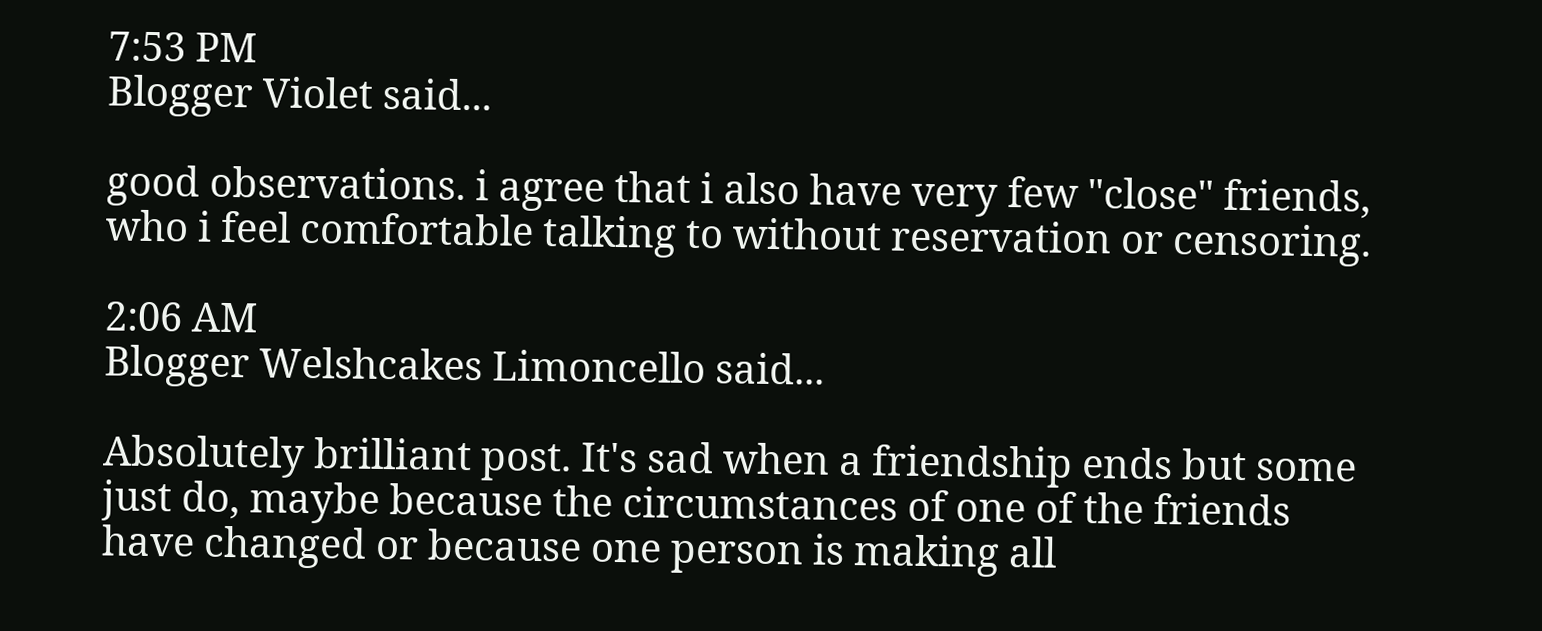7:53 PM
Blogger Violet said...

good observations. i agree that i also have very few "close" friends, who i feel comfortable talking to without reservation or censoring.

2:06 AM
Blogger Welshcakes Limoncello said...

Absolutely brilliant post. It's sad when a friendship ends but some just do, maybe because the circumstances of one of the friends have changed or because one person is making all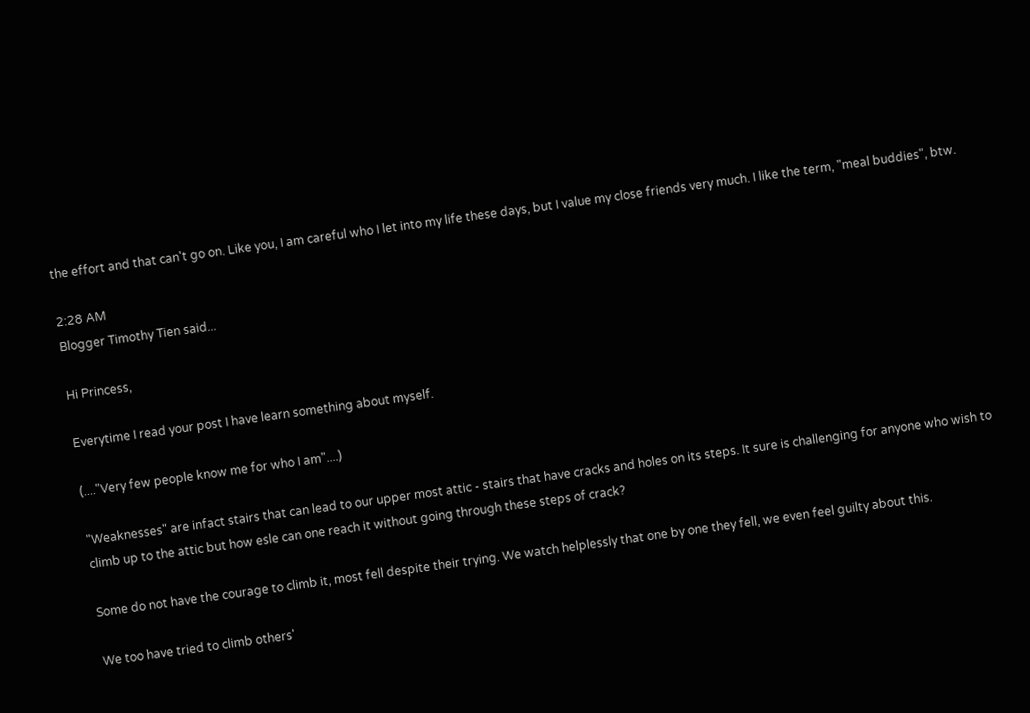the effort and that can't go on. Like you, I am careful who I let into my life these days, but I value my close friends very much. I like the term, "meal buddies", btw.

2:28 AM
Blogger Timothy Tien said...

Hi Princess,

Everytime I read your post I have learn something about myself.

(...."Very few people know me for who I am"....)

"Weaknesses" are infact stairs that can lead to our upper most attic - stairs that have cracks and holes on its steps. It sure is challenging for anyone who wish to climb up to the attic but how esle can one reach it without going through these steps of crack?

Some do not have the courage to climb it, most fell despite their trying. We watch helplessly that one by one they fell, we even feel guilty about this.

We too have tried to climb others'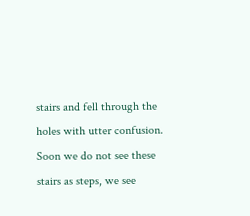stairs and fell through the holes with utter confusion. Soon we do not see these stairs as steps, we see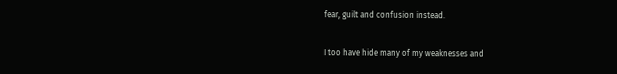fear, guilt and confusion instead.

I too have hide many of my weaknesses and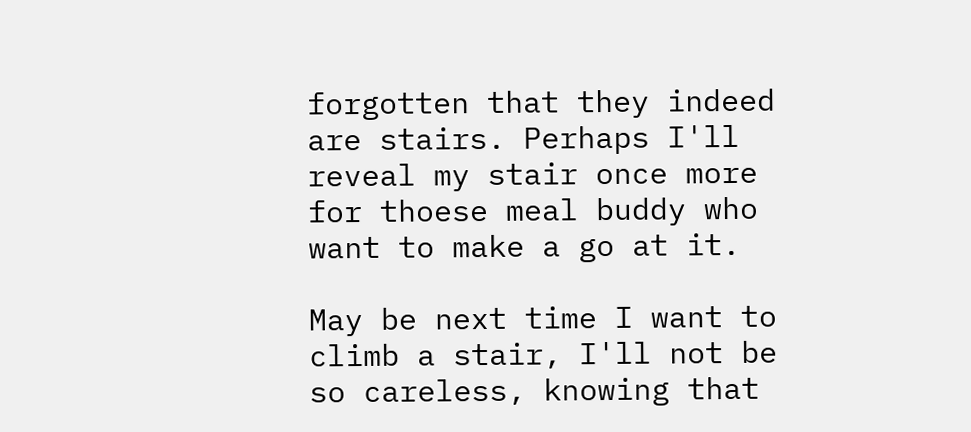forgotten that they indeed are stairs. Perhaps I'll reveal my stair once more for thoese meal buddy who want to make a go at it.

May be next time I want to climb a stair, I'll not be so careless, knowing that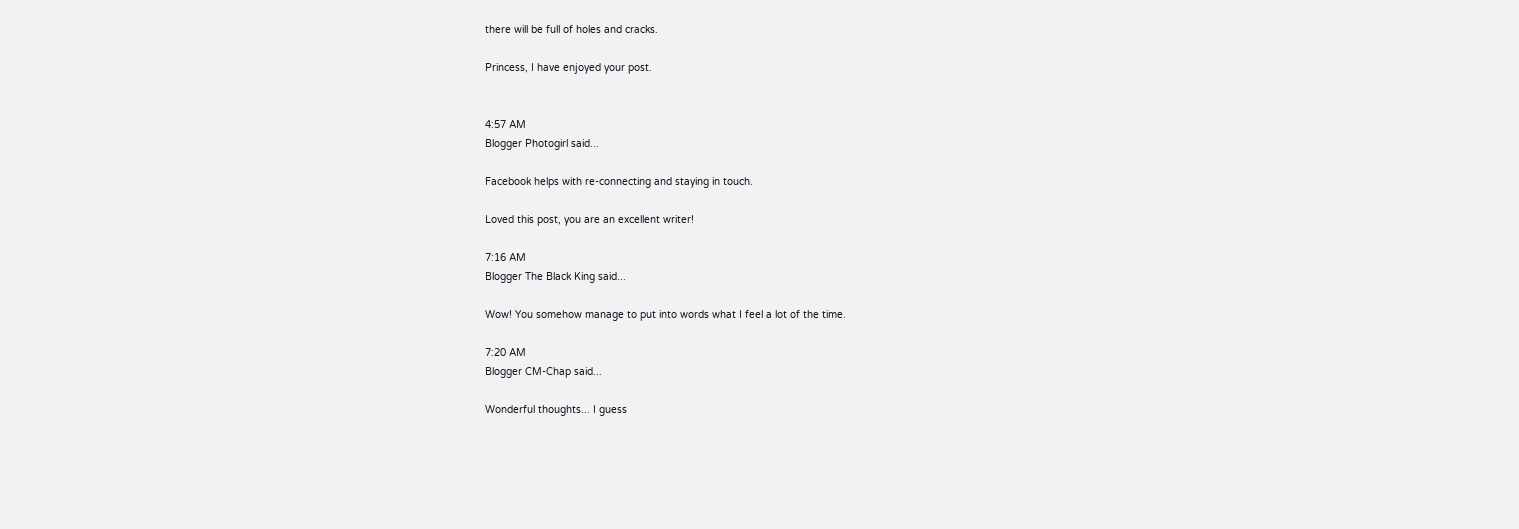there will be full of holes and cracks.

Princess, I have enjoyed your post.


4:57 AM
Blogger Photogirl said...

Facebook helps with re-connecting and staying in touch.

Loved this post, you are an excellent writer!

7:16 AM
Blogger The Black King said...

Wow! You somehow manage to put into words what I feel a lot of the time.

7:20 AM
Blogger CM-Chap said...

Wonderful thoughts... I guess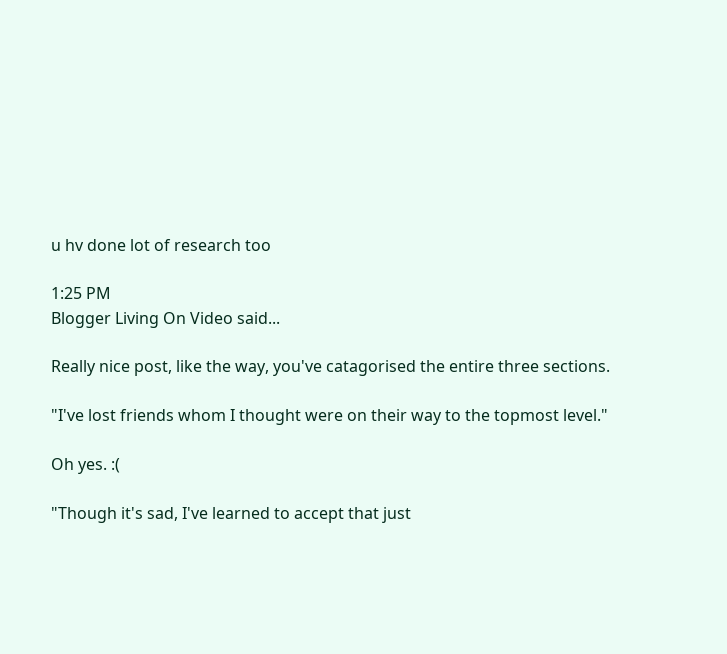u hv done lot of research too

1:25 PM
Blogger Living On Video said...

Really nice post, like the way, you've catagorised the entire three sections.

"I've lost friends whom I thought were on their way to the topmost level."

Oh yes. :(

"Though it's sad, I've learned to accept that just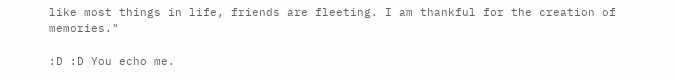like most things in life, friends are fleeting. I am thankful for the creation of memories."

:D :D You echo me.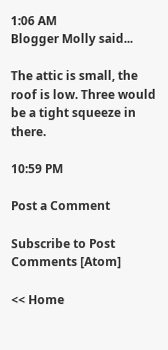1:06 AM
Blogger Molly said...

The attic is small, the roof is low. Three would be a tight squeeze in there.

10:59 PM

Post a Comment

Subscribe to Post Comments [Atom]

<< Home